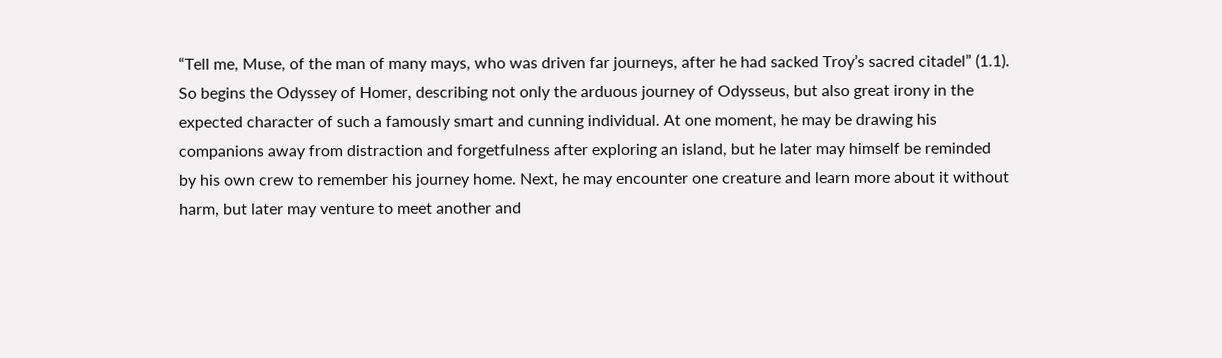“Tell me, Muse, of the man of many mays, who was driven far journeys, after he had sacked Troy’s sacred citadel” (1.1). So begins the Odyssey of Homer, describing not only the arduous journey of Odysseus, but also great irony in the expected character of such a famously smart and cunning individual. At one moment, he may be drawing his companions away from distraction and forgetfulness after exploring an island, but he later may himself be reminded by his own crew to remember his journey home. Next, he may encounter one creature and learn more about it without harm, but later may venture to meet another and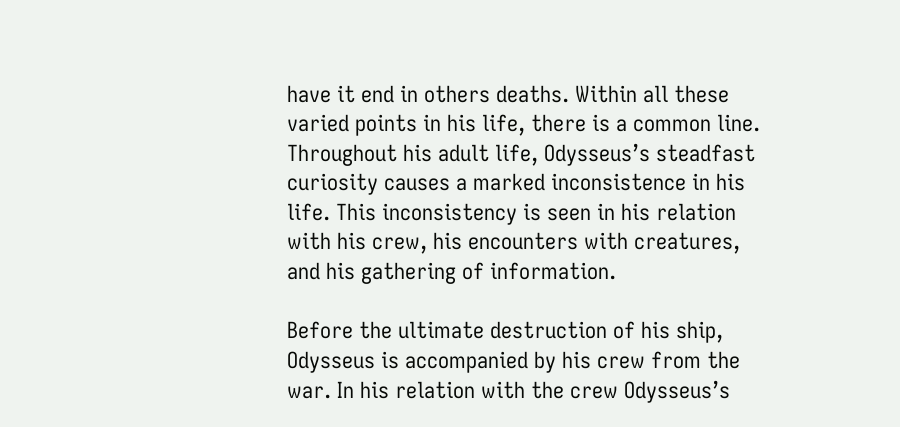have it end in others deaths. Within all these varied points in his life, there is a common line. Throughout his adult life, Odysseus’s steadfast curiosity causes a marked inconsistence in his life. This inconsistency is seen in his relation with his crew, his encounters with creatures, and his gathering of information.

Before the ultimate destruction of his ship, Odysseus is accompanied by his crew from the war. In his relation with the crew Odysseus’s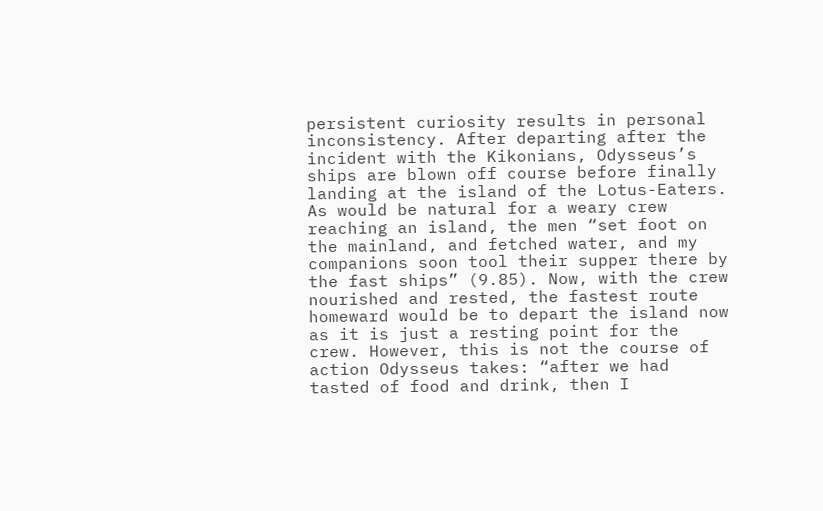persistent curiosity results in personal inconsistency. After departing after the incident with the Kikonians, Odysseus’s ships are blown off course before finally landing at the island of the Lotus-Eaters. As would be natural for a weary crew reaching an island, the men “set foot on the mainland, and fetched water, and my companions soon tool their supper there by the fast ships” (9.85). Now, with the crew nourished and rested, the fastest route homeward would be to depart the island now as it is just a resting point for the crew. However, this is not the course of action Odysseus takes: “after we had tasted of food and drink, then I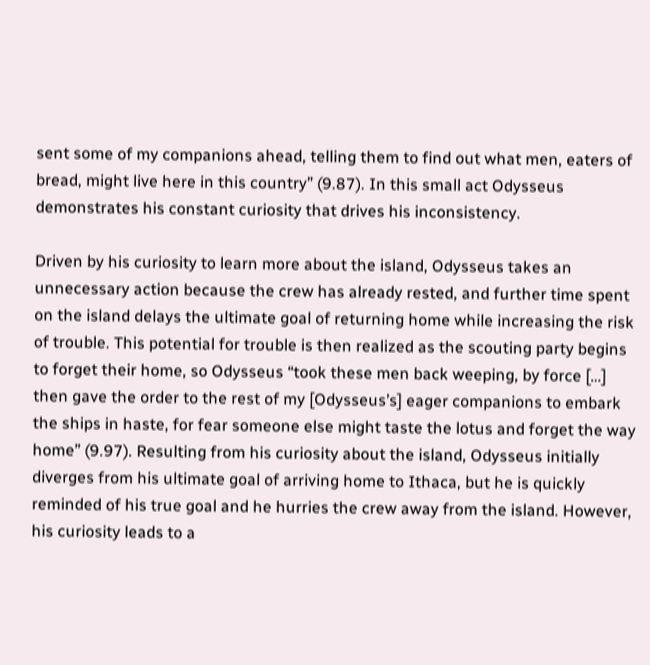sent some of my companions ahead, telling them to find out what men, eaters of bread, might live here in this country” (9.87). In this small act Odysseus demonstrates his constant curiosity that drives his inconsistency.

Driven by his curiosity to learn more about the island, Odysseus takes an unnecessary action because the crew has already rested, and further time spent on the island delays the ultimate goal of returning home while increasing the risk of trouble. This potential for trouble is then realized as the scouting party begins to forget their home, so Odysseus “took these men back weeping, by force […] then gave the order to the rest of my [Odysseus’s] eager companions to embark the ships in haste, for fear someone else might taste the lotus and forget the way home” (9.97). Resulting from his curiosity about the island, Odysseus initially diverges from his ultimate goal of arriving home to Ithaca, but he is quickly reminded of his true goal and he hurries the crew away from the island. However, his curiosity leads to a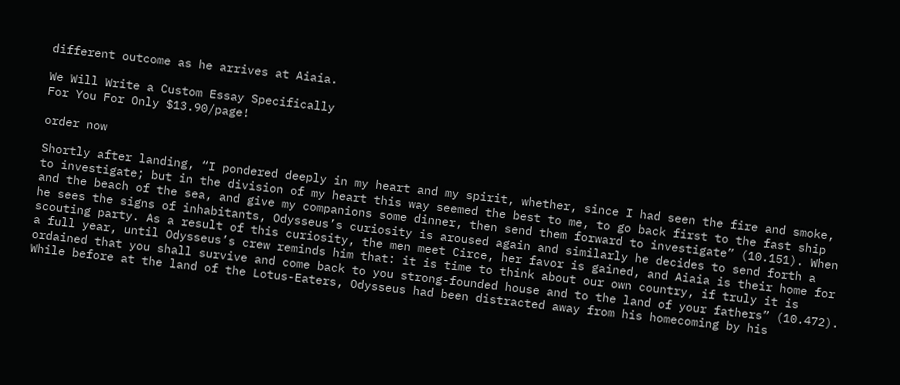different outcome as he arrives at Aiaia.

We Will Write a Custom Essay Specifically
For You For Only $13.90/page!

order now

Shortly after landing, “I pondered deeply in my heart and my spirit, whether, since I had seen the fire and smoke, to investigate; but in the division of my heart this way seemed the best to me, to go back first to the fast ship and the beach of the sea, and give my companions some dinner, then send them forward to investigate” (10.151). When he sees the signs of inhabitants, Odysseus’s curiosity is aroused again and similarly he decides to send forth a scouting party. As a result of this curiosity, the men meet Circe, her favor is gained, and Aiaia is their home for a full year, until Odysseus’s crew reminds him that: it is time to think about our own country, if truly it is ordained that you shall survive and come back to you strong-founded house and to the land of your fathers” (10.472). While before at the land of the Lotus-Eaters, Odysseus had been distracted away from his homecoming by his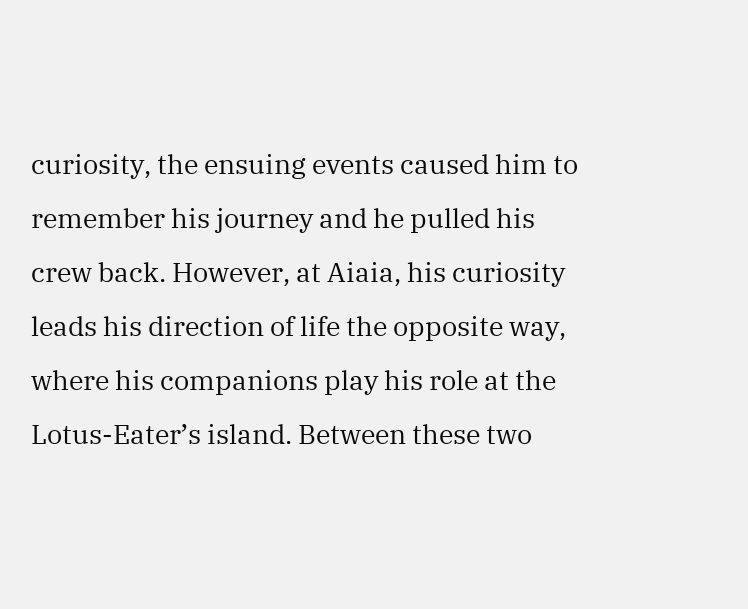curiosity, the ensuing events caused him to remember his journey and he pulled his crew back. However, at Aiaia, his curiosity leads his direction of life the opposite way, where his companions play his role at the Lotus-Eater’s island. Between these two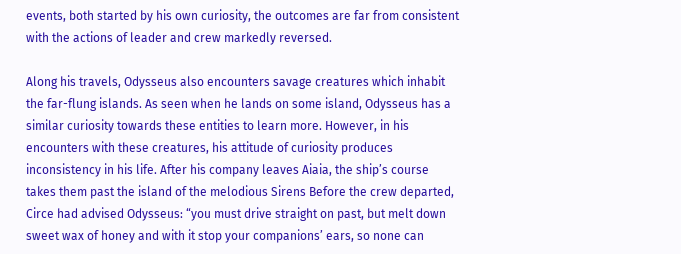events, both started by his own curiosity, the outcomes are far from consistent with the actions of leader and crew markedly reversed.

Along his travels, Odysseus also encounters savage creatures which inhabit the far-flung islands. As seen when he lands on some island, Odysseus has a similar curiosity towards these entities to learn more. However, in his encounters with these creatures, his attitude of curiosity produces inconsistency in his life. After his company leaves Aiaia, the ship’s course takes them past the island of the melodious Sirens Before the crew departed, Circe had advised Odysseus: “you must drive straight on past, but melt down sweet wax of honey and with it stop your companions’ ears, so none can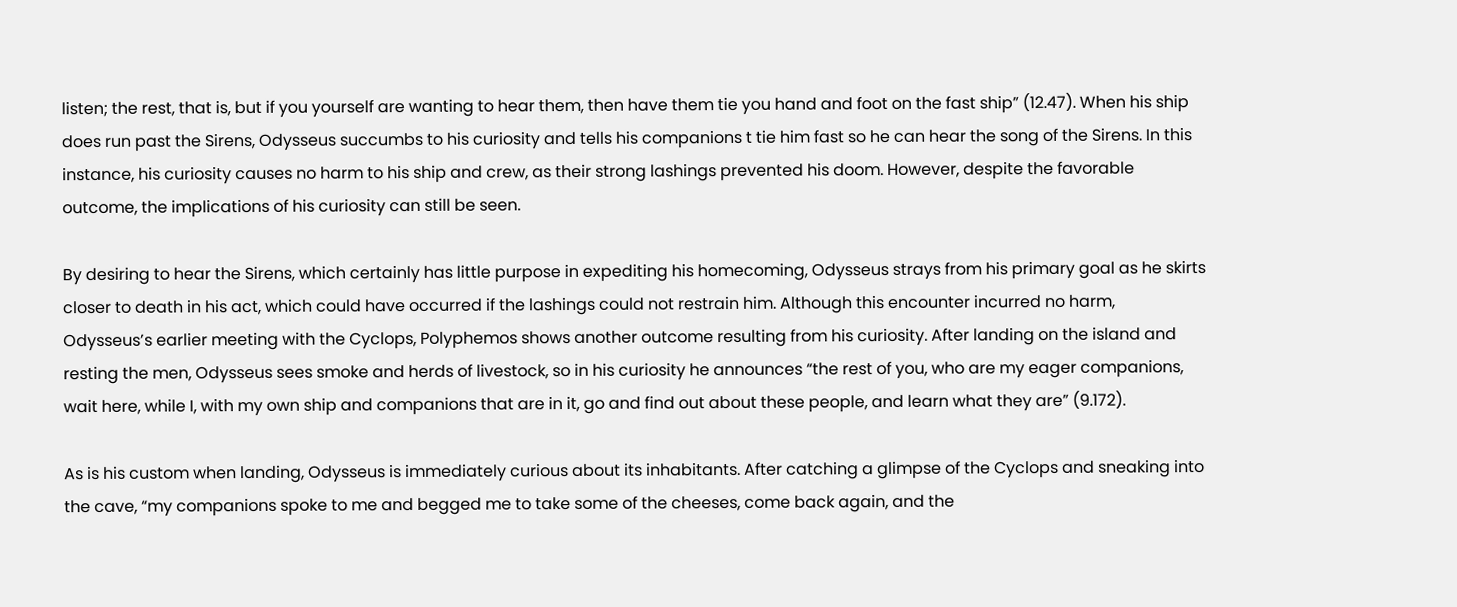listen; the rest, that is, but if you yourself are wanting to hear them, then have them tie you hand and foot on the fast ship” (12.47). When his ship does run past the Sirens, Odysseus succumbs to his curiosity and tells his companions t tie him fast so he can hear the song of the Sirens. In this instance, his curiosity causes no harm to his ship and crew, as their strong lashings prevented his doom. However, despite the favorable outcome, the implications of his curiosity can still be seen.

By desiring to hear the Sirens, which certainly has little purpose in expediting his homecoming, Odysseus strays from his primary goal as he skirts closer to death in his act, which could have occurred if the lashings could not restrain him. Although this encounter incurred no harm, Odysseus’s earlier meeting with the Cyclops, Polyphemos shows another outcome resulting from his curiosity. After landing on the island and resting the men, Odysseus sees smoke and herds of livestock, so in his curiosity he announces “the rest of you, who are my eager companions, wait here, while I, with my own ship and companions that are in it, go and find out about these people, and learn what they are” (9.172).

As is his custom when landing, Odysseus is immediately curious about its inhabitants. After catching a glimpse of the Cyclops and sneaking into the cave, “my companions spoke to me and begged me to take some of the cheeses, come back again, and the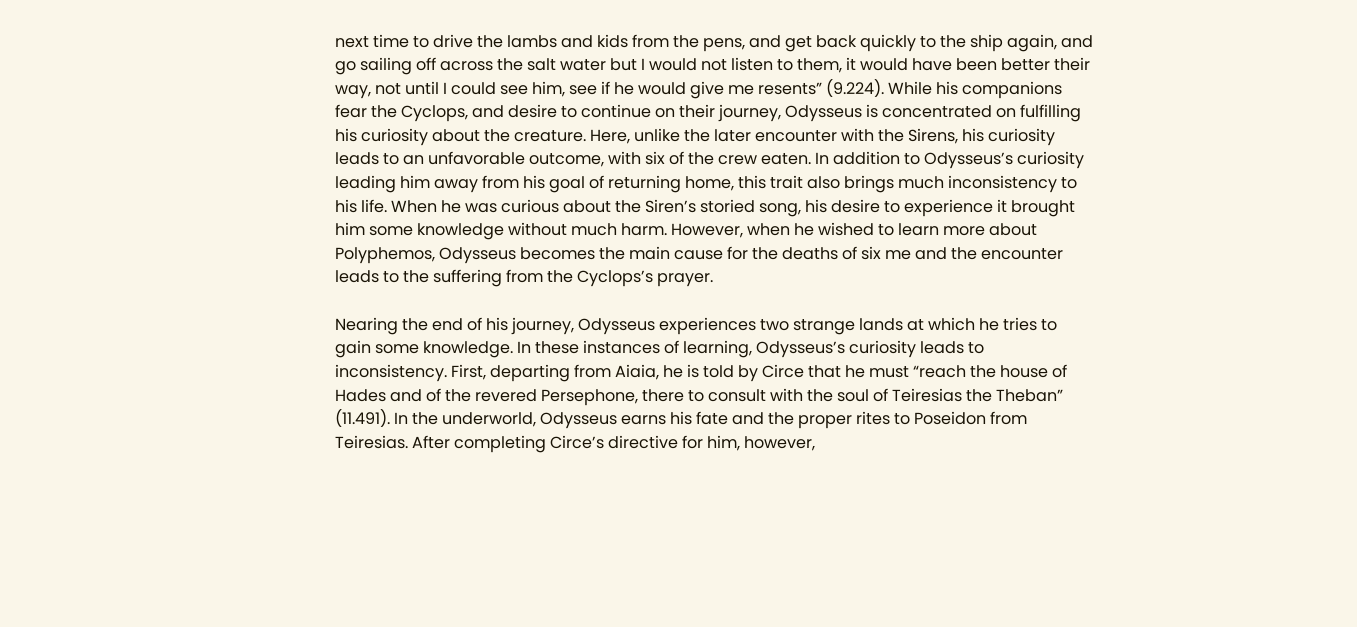next time to drive the lambs and kids from the pens, and get back quickly to the ship again, and go sailing off across the salt water but I would not listen to them, it would have been better their way, not until I could see him, see if he would give me resents” (9.224). While his companions fear the Cyclops, and desire to continue on their journey, Odysseus is concentrated on fulfilling his curiosity about the creature. Here, unlike the later encounter with the Sirens, his curiosity leads to an unfavorable outcome, with six of the crew eaten. In addition to Odysseus’s curiosity leading him away from his goal of returning home, this trait also brings much inconsistency to his life. When he was curious about the Siren’s storied song, his desire to experience it brought him some knowledge without much harm. However, when he wished to learn more about Polyphemos, Odysseus becomes the main cause for the deaths of six me and the encounter leads to the suffering from the Cyclops’s prayer.

Nearing the end of his journey, Odysseus experiences two strange lands at which he tries to gain some knowledge. In these instances of learning, Odysseus’s curiosity leads to inconsistency. First, departing from Aiaia, he is told by Circe that he must “reach the house of Hades and of the revered Persephone, there to consult with the soul of Teiresias the Theban” (11.491). In the underworld, Odysseus earns his fate and the proper rites to Poseidon from Teiresias. After completing Circe’s directive for him, however,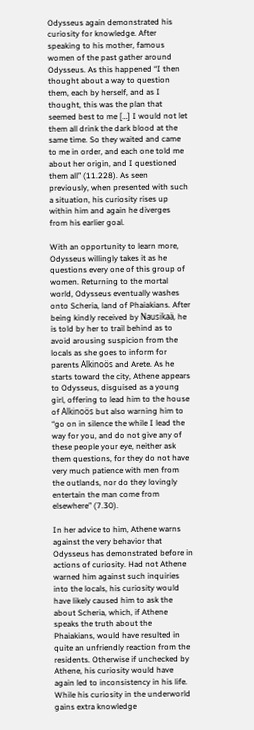Odysseus again demonstrated his curiosity for knowledge. After speaking to his mother, famous women of the past gather around Odysseus. As this happened “I then thought about a way to question them, each by herself, and as I thought, this was the plan that seemed best to me […] I would not let them all drink the dark blood at the same time. So they waited and came to me in order, and each one told me about her origin, and I questioned them all” (11.228). As seen previously, when presented with such a situation, his curiosity rises up within him and again he diverges from his earlier goal.

With an opportunity to learn more, Odysseus willingly takes it as he questions every one of this group of women. Returning to the mortal world, Odysseus eventually washes onto Scheria, land of Phaiakians. After being kindly received by Nausikaä, he is told by her to trail behind as to avoid arousing suspicion from the locals as she goes to inform for parents Alkinoös and Arete. As he starts toward the city, Athene appears to Odysseus, disguised as a young girl, offering to lead him to the house of Alkinoös but also warning him to “go on in silence the while I lead the way for you, and do not give any of these people your eye, neither ask them questions, for they do not have very much patience with men from the outlands, nor do they lovingly entertain the man come from elsewhere” (7.30).

In her advice to him, Athene warns against the very behavior that Odysseus has demonstrated before in actions of curiosity. Had not Athene warned him against such inquiries into the locals, his curiosity would have likely caused him to ask the about Scheria, which, if Athene speaks the truth about the Phaiakians, would have resulted in quite an unfriendly reaction from the residents. Otherwise if unchecked by Athene, his curiosity would have again led to inconsistency in his life. While his curiosity in the underworld gains extra knowledge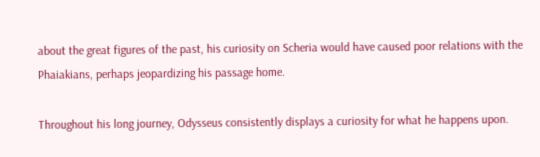about the great figures of the past, his curiosity on Scheria would have caused poor relations with the Phaiakians, perhaps jeopardizing his passage home.

Throughout his long journey, Odysseus consistently displays a curiosity for what he happens upon.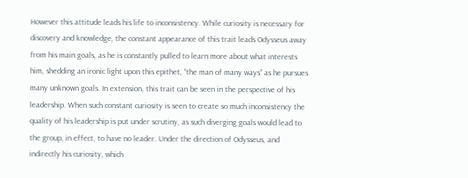However this attitude leads his life to inconsistency. While curiosity is necessary for discovery and knowledge, the constant appearance of this trait leads Odysseus away from his main goals, as he is constantly pulled to learn more about what interests him, shedding an ironic light upon this epithet, “the man of many ways” as he pursues many unknown goals. In extension, this trait can be seen in the perspective of his leadership. When such constant curiosity is seen to create so much inconsistency the quality of his leadership is put under scrutiny, as such diverging goals would lead to the group, in effect, to have no leader. Under the direction of Odysseus, and indirectly his curiosity, which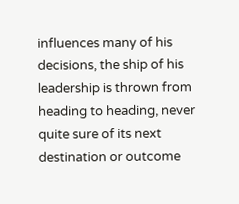influences many of his decisions, the ship of his leadership is thrown from heading to heading, never quite sure of its next destination or outcome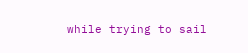while trying to sail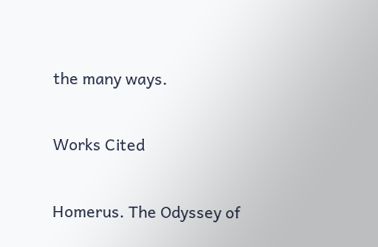the many ways.

Works Cited

Homerus. The Odyssey of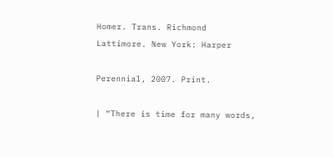Homer. Trans. Richmond Lattimore. New York: Harper

Perennial, 2007. Print.

| “There is time for many words,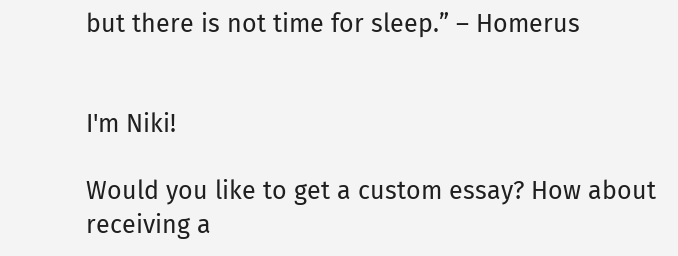but there is not time for sleep.” – Homerus


I'm Niki!

Would you like to get a custom essay? How about receiving a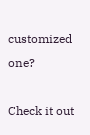customized one?

Check it out